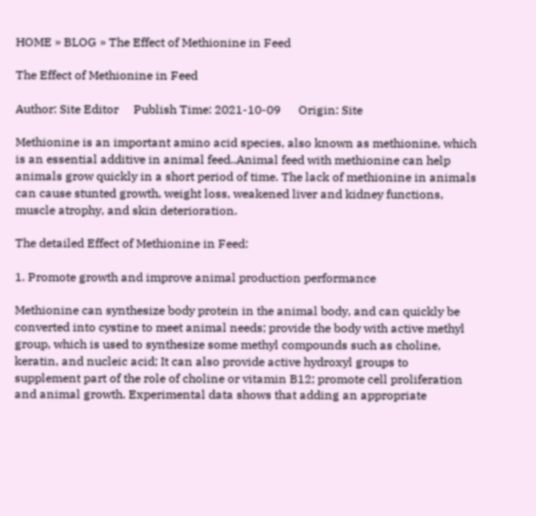HOME » BLOG » The Effect of Methionine in Feed

The Effect of Methionine in Feed

Author: Site Editor     Publish Time: 2021-10-09      Origin: Site

Methionine is an important amino acid species, also known as methionine, which is an essential additive in animal feed..Animal feed with methionine can help animals grow quickly in a short period of time. The lack of methionine in animals can cause stunted growth, weight loss, weakened liver and kidney functions, muscle atrophy, and skin deterioration.

The detailed Effect of Methionine in Feed:

1. Promote growth and improve animal production performance

Methionine can synthesize body protein in the animal body, and can quickly be converted into cystine to meet animal needs; provide the body with active methyl group, which is used to synthesize some methyl compounds such as choline, keratin, and nucleic acid; It can also provide active hydroxyl groups to supplement part of the role of choline or vitamin B12; promote cell proliferation and animal growth. Experimental data shows that adding an appropriate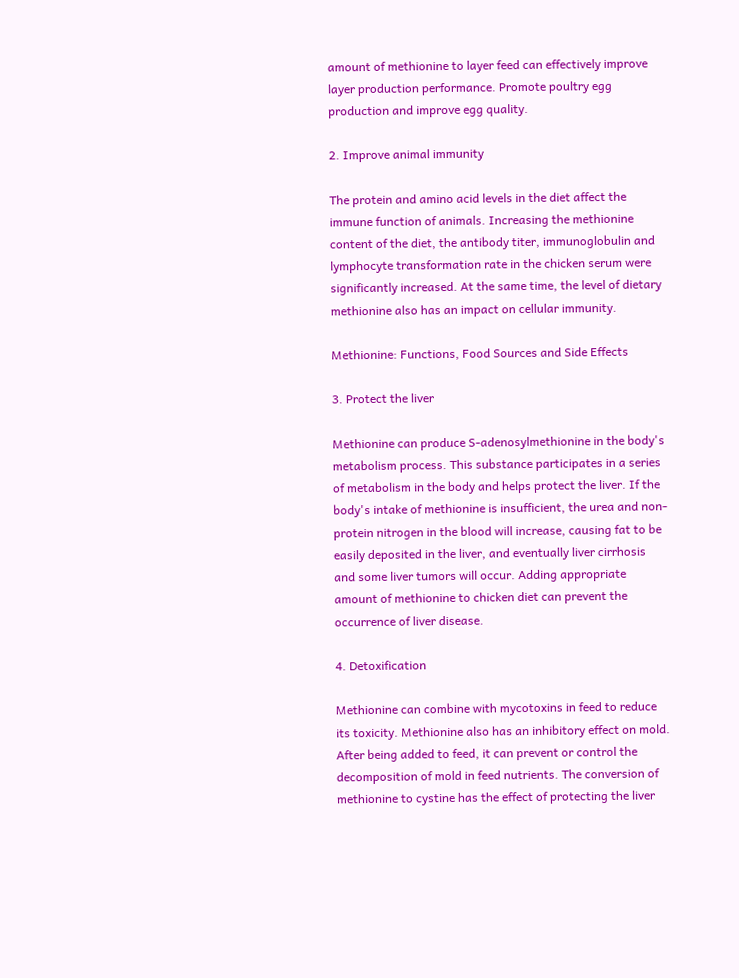amount of methionine to layer feed can effectively improve layer production performance. Promote poultry egg production and improve egg quality.

2. Improve animal immunity

The protein and amino acid levels in the diet affect the immune function of animals. Increasing the methionine content of the diet, the antibody titer, immunoglobulin and lymphocyte transformation rate in the chicken serum were significantly increased. At the same time, the level of dietary methionine also has an impact on cellular immunity.

Methionine: Functions, Food Sources and Side Effects

3. Protect the liver

Methionine can produce S-adenosylmethionine in the body's metabolism process. This substance participates in a series of metabolism in the body and helps protect the liver. If the body's intake of methionine is insufficient, the urea and non-protein nitrogen in the blood will increase, causing fat to be easily deposited in the liver, and eventually liver cirrhosis and some liver tumors will occur. Adding appropriate amount of methionine to chicken diet can prevent the occurrence of liver disease.

4. Detoxification

Methionine can combine with mycotoxins in feed to reduce its toxicity. Methionine also has an inhibitory effect on mold. After being added to feed, it can prevent or control the decomposition of mold in feed nutrients. The conversion of methionine to cystine has the effect of protecting the liver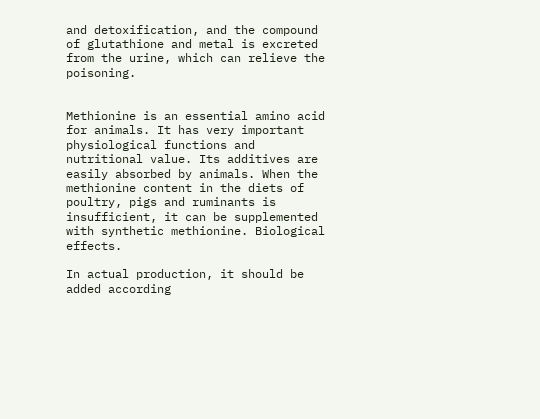and detoxification, and the compound of glutathione and metal is excreted from the urine, which can relieve the poisoning.


Methionine is an essential amino acid for animals. It has very important physiological functions and nutritional value. Its additives are easily absorbed by animals. When the methionine content in the diets of poultry, pigs and ruminants is insufficient, it can be supplemented with synthetic methionine. Biological effects.

In actual production, it should be added according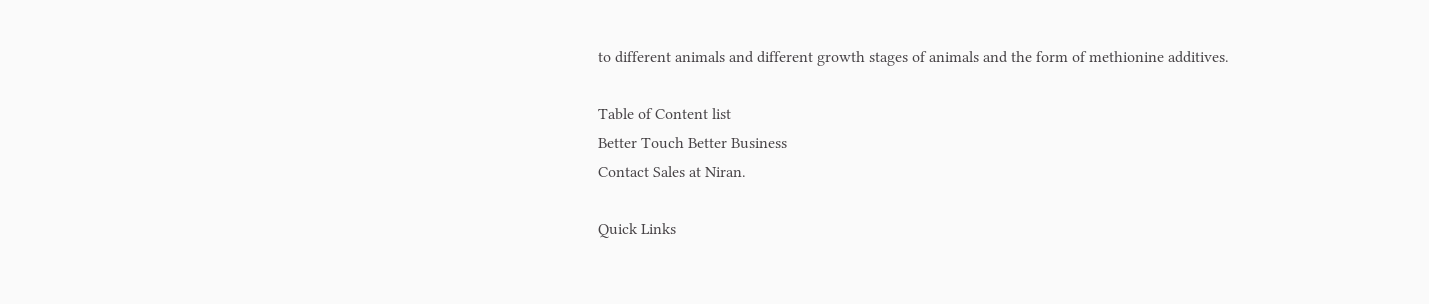to different animals and different growth stages of animals and the form of methionine additives.

Table of Content list
Better Touch Better Business
Contact Sales at Niran.

Quick Links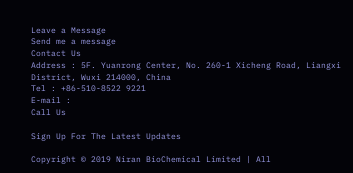Leave a Message
Send me a message
Contact Us
Address : 5F. Yuanrong Center, No. 260-1 Xicheng Road, Liangxi District, Wuxi 214000, China
Tel : +86-510-8522 9221
E-mail :
Call Us

Sign Up For The Latest Updates

Copyright © 2019 Niran BioChemical Limited | All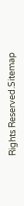Rights Reserved.Sitemap